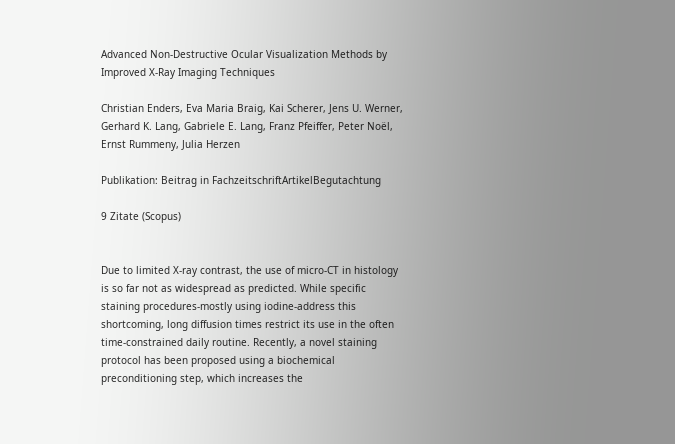Advanced Non-Destructive Ocular Visualization Methods by Improved X-Ray Imaging Techniques

Christian Enders, Eva Maria Braig, Kai Scherer, Jens U. Werner, Gerhard K. Lang, Gabriele E. Lang, Franz Pfeiffer, Peter Noël, Ernst Rummeny, Julia Herzen

Publikation: Beitrag in FachzeitschriftArtikelBegutachtung

9 Zitate (Scopus)


Due to limited X-ray contrast, the use of micro-CT in histology is so far not as widespread as predicted. While specific staining procedures-mostly using iodine-address this shortcoming, long diffusion times restrict its use in the often time-constrained daily routine. Recently, a novel staining protocol has been proposed using a biochemical preconditioning step, which increases the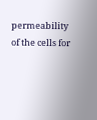permeability of the cells for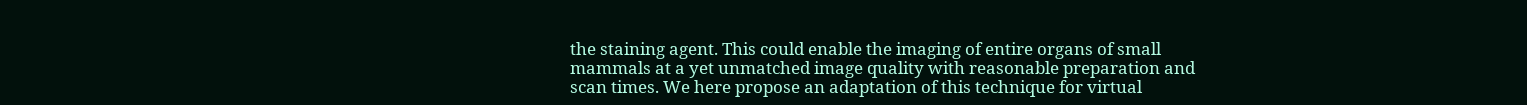the staining agent. This could enable the imaging of entire organs of small mammals at a yet unmatched image quality with reasonable preparation and scan times. We here propose an adaptation of this technique for virtual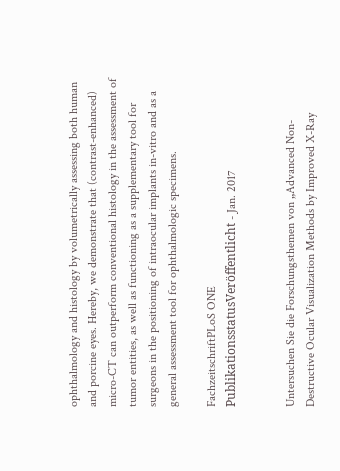ophthalmology and histology by volumetrically assessing both human and porcine eyes. Hereby, we demonstrate that (contrast-enhanced) micro-CT can outperform conventional histology in the assessment of tumor entities, as well as functioning as a supplementary tool for surgeons in the positioning of intraocular implants in-vitro and as a general assessment tool for ophthalmologic specimens.

FachzeitschriftPLoS ONE
PublikationsstatusVeröffentlicht - Jan. 2017


Untersuchen Sie die Forschungsthemen von „Advanced Non-Destructive Ocular Visualization Methods by Improved X-Ray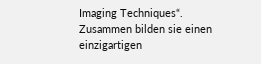Imaging Techniques“. Zusammen bilden sie einen einzigartigen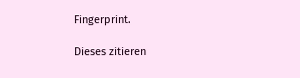Fingerprint.

Dieses zitieren